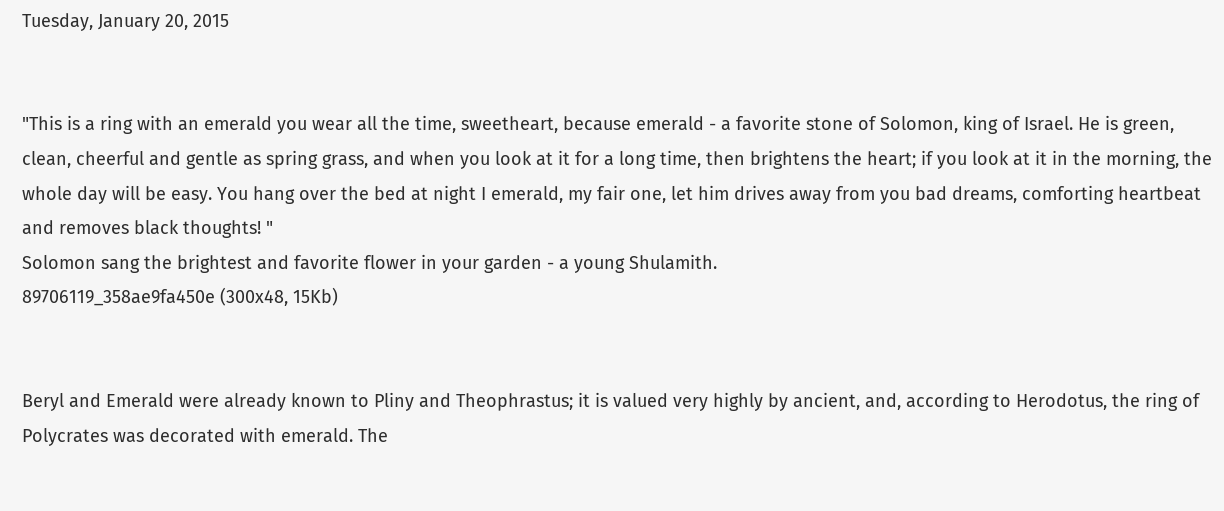Tuesday, January 20, 2015


"This is a ring with an emerald you wear all the time, sweetheart, because emerald - a favorite stone of Solomon, king of Israel. He is green, clean, cheerful and gentle as spring grass, and when you look at it for a long time, then brightens the heart; if you look at it in the morning, the whole day will be easy. You hang over the bed at night I emerald, my fair one, let him drives away from you bad dreams, comforting heartbeat and removes black thoughts! "
Solomon sang the brightest and favorite flower in your garden - a young Shulamith.
89706119_358ae9fa450e (300x48, 15Kb)


Beryl and Emerald were already known to Pliny and Theophrastus; it is valued very highly by ancient, and, according to Herodotus, the ring of Polycrates was decorated with emerald. The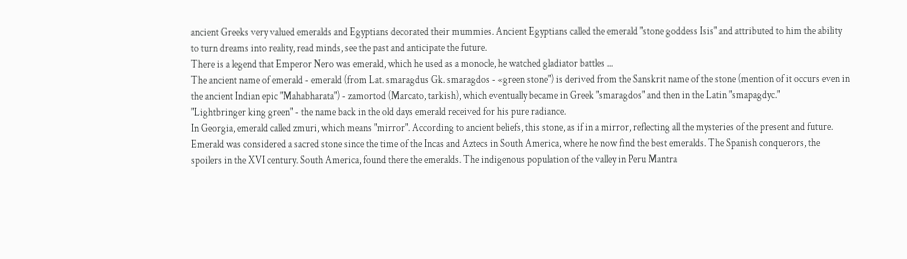ancient Greeks very valued emeralds and Egyptians decorated their mummies. Ancient Egyptians called the emerald "stone goddess Isis" and attributed to him the ability to turn dreams into reality, read minds, see the past and anticipate the future.
There is a legend that Emperor Nero was emerald, which he used as a monocle, he watched gladiator battles ...
The ancient name of emerald - emerald (from Lat. smaragdus Gk. smaragdos - «green stone") is derived from the Sanskrit name of the stone (mention of it occurs even in the ancient Indian epic "Mahabharata") - zamortod (Marcato, tarkish), which eventually became in Greek "smaragdos" and then in the Latin "smapagdyc."
"Lightbringer king green" - the name back in the old days emerald received for his pure radiance.
In Georgia, emerald called zmuri, which means "mirror". According to ancient beliefs, this stone, as if in a mirror, reflecting all the mysteries of the present and future.
Emerald was considered a sacred stone since the time of the Incas and Aztecs in South America, where he now find the best emeralds. The Spanish conquerors, the spoilers in the XVI century. South America, found there the emeralds. The indigenous population of the valley in Peru Mantra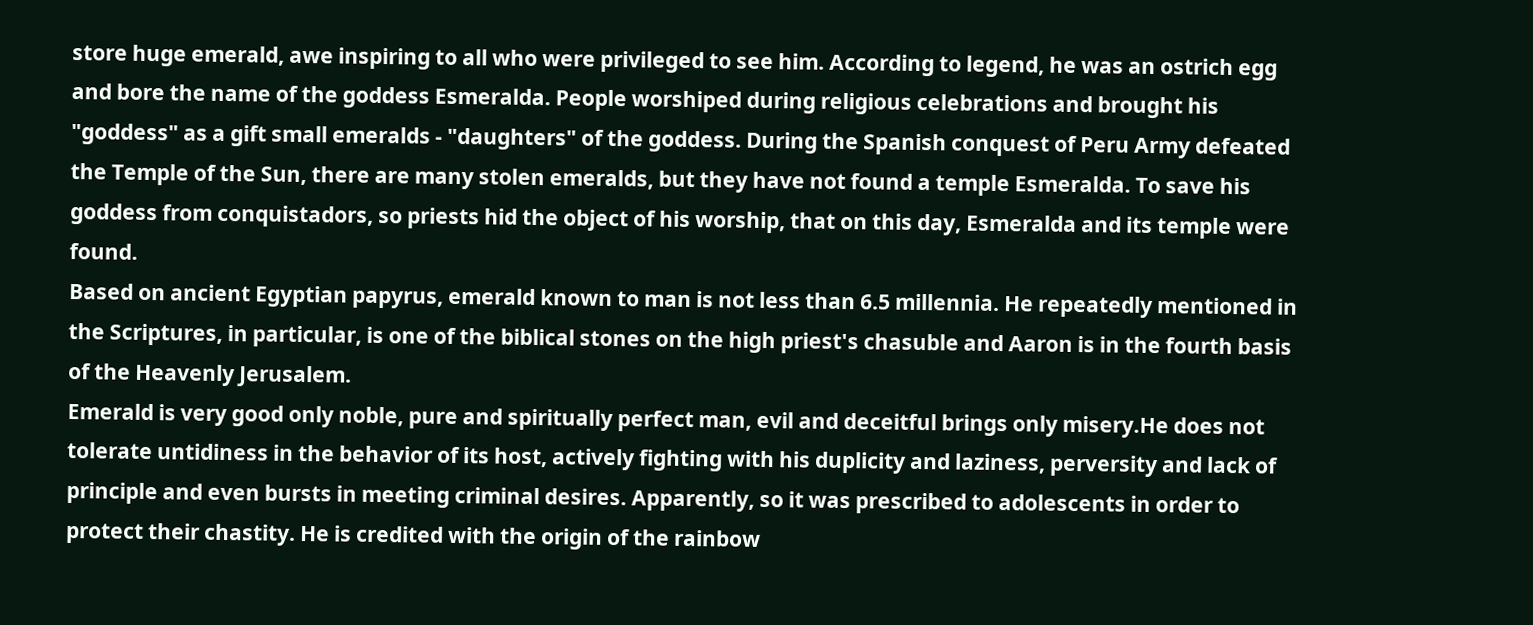store huge emerald, awe inspiring to all who were privileged to see him. According to legend, he was an ostrich egg and bore the name of the goddess Esmeralda. People worshiped during religious celebrations and brought his "goddess" as a gift small emeralds - "daughters" of the goddess. During the Spanish conquest of Peru Army defeated the Temple of the Sun, there are many stolen emeralds, but they have not found a temple Esmeralda. To save his goddess from conquistadors, so priests hid the object of his worship, that on this day, Esmeralda and its temple were found.
Based on ancient Egyptian papyrus, emerald known to man is not less than 6.5 millennia. He repeatedly mentioned in the Scriptures, in particular, is one of the biblical stones on the high priest's chasuble and Aaron is in the fourth basis of the Heavenly Jerusalem.
Emerald is very good only noble, pure and spiritually perfect man, evil and deceitful brings only misery.He does not tolerate untidiness in the behavior of its host, actively fighting with his duplicity and laziness, perversity and lack of principle and even bursts in meeting criminal desires. Apparently, so it was prescribed to adolescents in order to protect their chastity. He is credited with the origin of the rainbow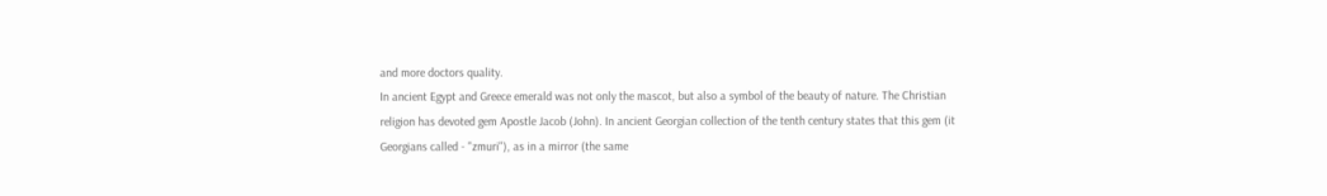and more doctors quality.
In ancient Egypt and Greece emerald was not only the mascot, but also a symbol of the beauty of nature. The Christian religion has devoted gem Apostle Jacob (John). In ancient Georgian collection of the tenth century states that this gem (it Georgians called - "zmuri"), as in a mirror (the same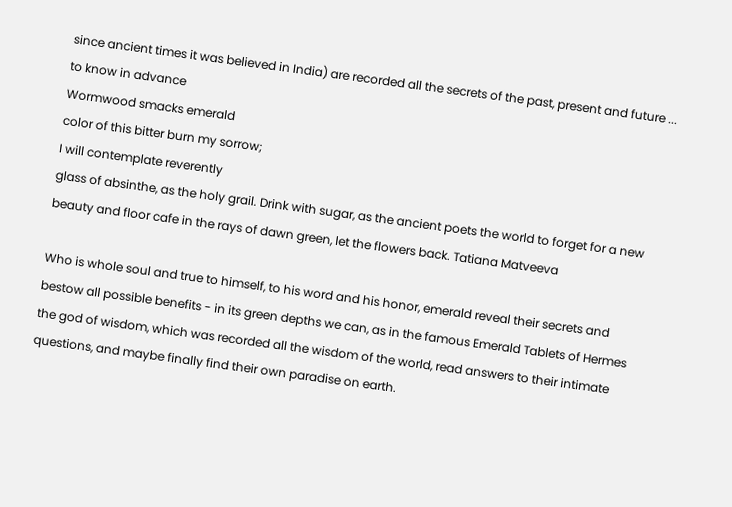since ancient times it was believed in India) are recorded all the secrets of the past, present and future ... to know in advance
Wormwood smacks emerald
color of this bitter burn my sorrow;
I will contemplate reverently
glass of absinthe, as the holy grail. Drink with sugar, as the ancient poets the world to forget for a new beauty and floor cafe in the rays of dawn green, let the flowers back. Tatiana Matveeva

Who is whole soul and true to himself, to his word and his honor, emerald reveal their secrets and bestow all possible benefits - in its green depths we can, as in the famous Emerald Tablets of Hermes the god of wisdom, which was recorded all the wisdom of the world, read answers to their intimate questions, and maybe finally find their own paradise on earth.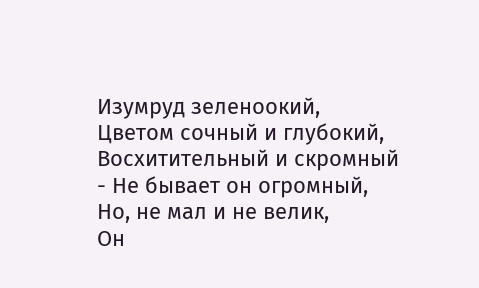Изумруд зеленоокий,
Цветом сочный и глубокий,
Восхитительный и скромный
- Не бывает он огромный,
Но, не мал и не велик,
Он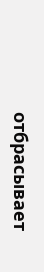отбрасывает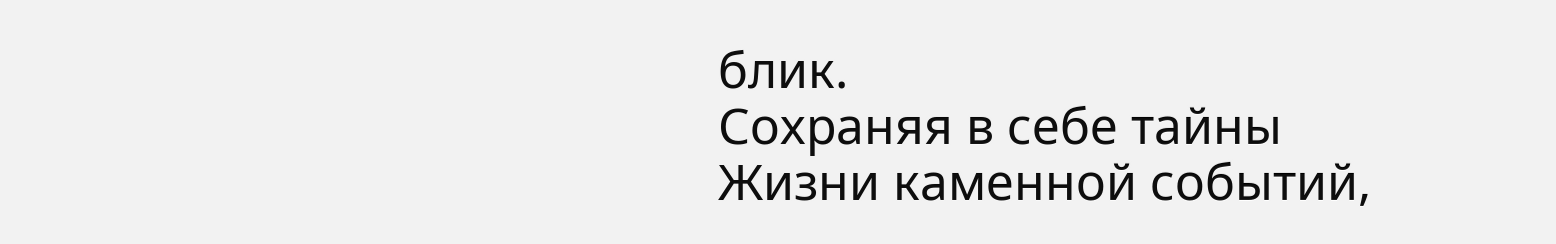блик.
Сохраняя в себе тайны
Жизни каменной событий,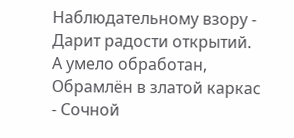Наблюдательному взору -
Дарит радости открытий.
А умело обработан,
Обрамлён в златой каркас
- Сочной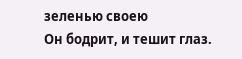зеленью своею
Он бодрит, и тешит глаз.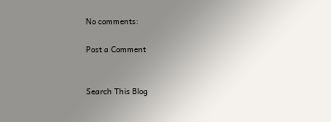No comments:

Post a Comment


Search This Blog